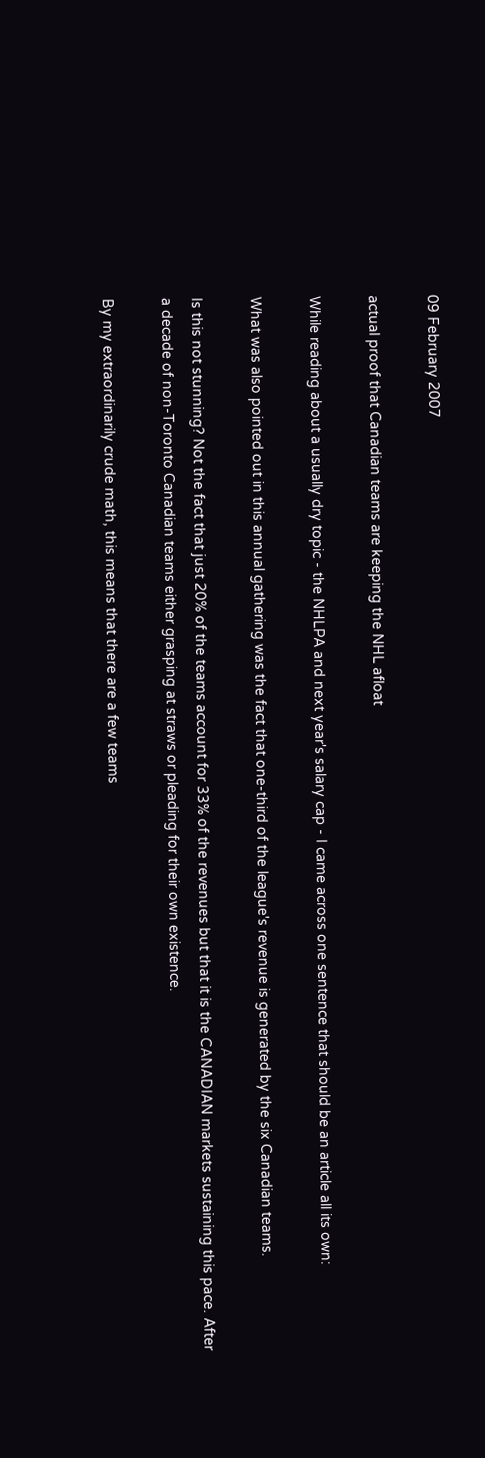09 February 2007

actual proof that Canadian teams are keeping the NHL afloat

While reading about a usually dry topic - the NHLPA and next year's salary cap - I came across one sentence that should be an article all its own:

What was also pointed out in this annual gathering was the fact that one-third of the league's revenue is generated by the six Canadian teams.

Is this not stunning? Not the fact that just 20% of the teams account for 33% of the revenues but that it is the CANADIAN markets sustaining this pace. After a decade of non-Toronto Canadian teams either grasping at straws or pleading for their own existence.

By my extraordinarily crude math, this means that there are a few teams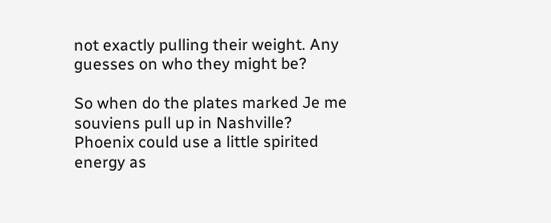not exactly pulling their weight. Any guesses on who they might be?

So when do the plates marked Je me souviens pull up in Nashville? Phoenix could use a little spirited energy as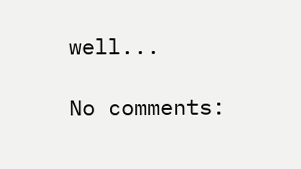well...

No comments: